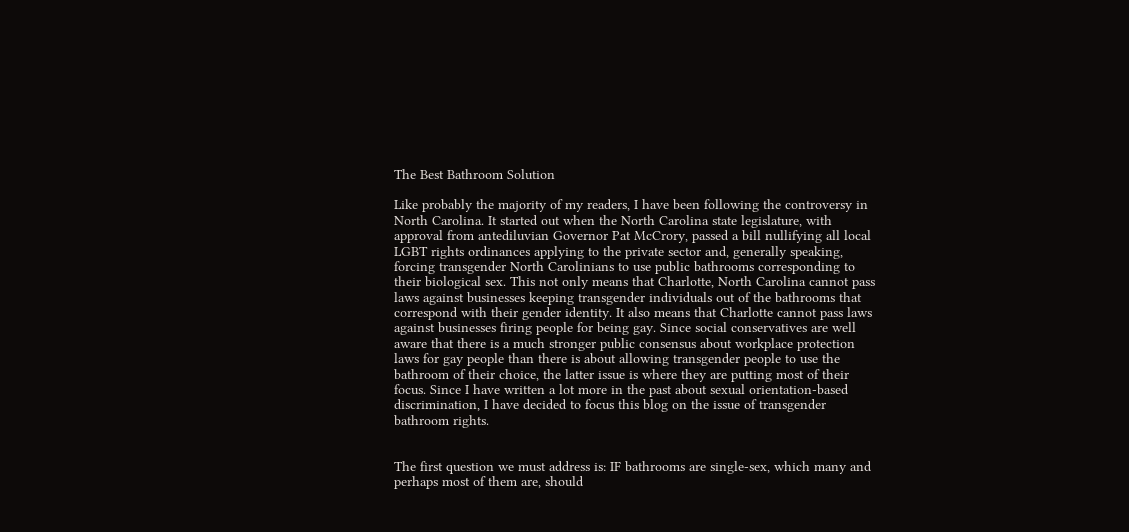The Best Bathroom Solution

Like probably the majority of my readers, I have been following the controversy in North Carolina. It started out when the North Carolina state legislature, with approval from antediluvian Governor Pat McCrory, passed a bill nullifying all local LGBT rights ordinances applying to the private sector and, generally speaking, forcing transgender North Carolinians to use public bathrooms corresponding to their biological sex. This not only means that Charlotte, North Carolina cannot pass laws against businesses keeping transgender individuals out of the bathrooms that correspond with their gender identity. It also means that Charlotte cannot pass laws against businesses firing people for being gay. Since social conservatives are well aware that there is a much stronger public consensus about workplace protection laws for gay people than there is about allowing transgender people to use the bathroom of their choice, the latter issue is where they are putting most of their focus. Since I have written a lot more in the past about sexual orientation-based discrimination, I have decided to focus this blog on the issue of transgender bathroom rights.


The first question we must address is: IF bathrooms are single-sex, which many and perhaps most of them are, should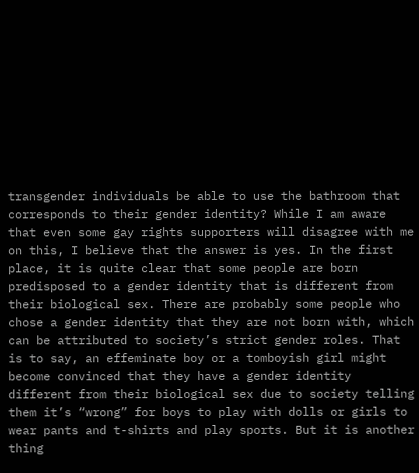transgender individuals be able to use the bathroom that corresponds to their gender identity? While I am aware that even some gay rights supporters will disagree with me on this, I believe that the answer is yes. In the first place, it is quite clear that some people are born predisposed to a gender identity that is different from their biological sex. There are probably some people who chose a gender identity that they are not born with, which can be attributed to society’s strict gender roles. That is to say, an effeminate boy or a tomboyish girl might become convinced that they have a gender identity different from their biological sex due to society telling them it’s “wrong” for boys to play with dolls or girls to wear pants and t-shirts and play sports. But it is another thing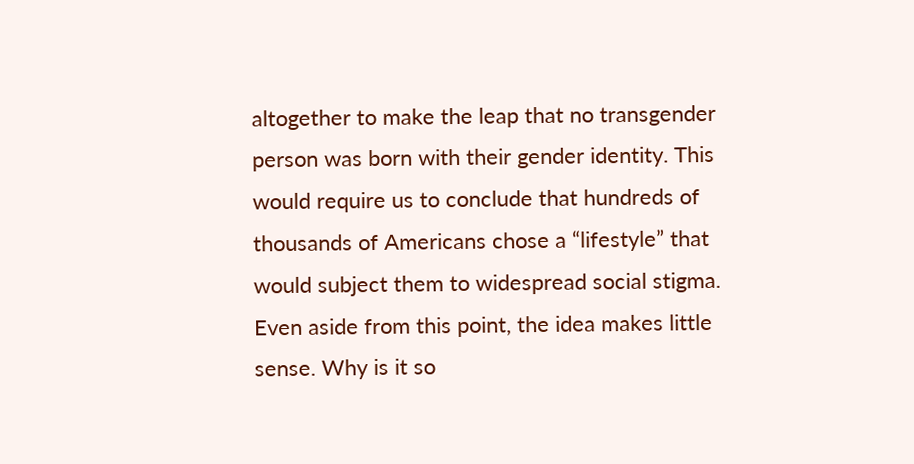altogether to make the leap that no transgender person was born with their gender identity. This would require us to conclude that hundreds of thousands of Americans chose a “lifestyle” that would subject them to widespread social stigma. Even aside from this point, the idea makes little sense. Why is it so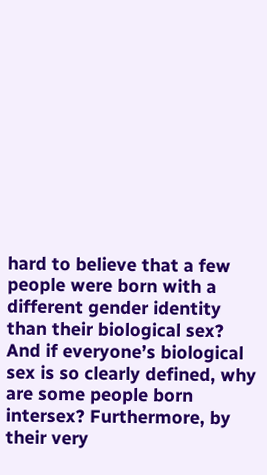hard to believe that a few people were born with a different gender identity than their biological sex? And if everyone’s biological sex is so clearly defined, why are some people born intersex? Furthermore, by their very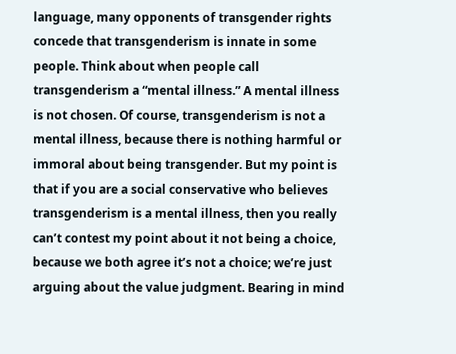language, many opponents of transgender rights concede that transgenderism is innate in some people. Think about when people call transgenderism a “mental illness.” A mental illness is not chosen. Of course, transgenderism is not a mental illness, because there is nothing harmful or immoral about being transgender. But my point is that if you are a social conservative who believes transgenderism is a mental illness, then you really can’t contest my point about it not being a choice, because we both agree it’s not a choice; we’re just arguing about the value judgment. Bearing in mind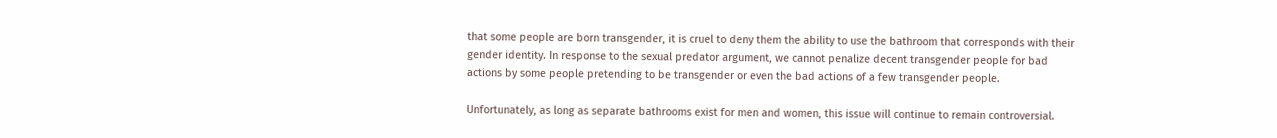that some people are born transgender, it is cruel to deny them the ability to use the bathroom that corresponds with their gender identity. In response to the sexual predator argument, we cannot penalize decent transgender people for bad actions by some people pretending to be transgender or even the bad actions of a few transgender people.

Unfortunately, as long as separate bathrooms exist for men and women, this issue will continue to remain controversial.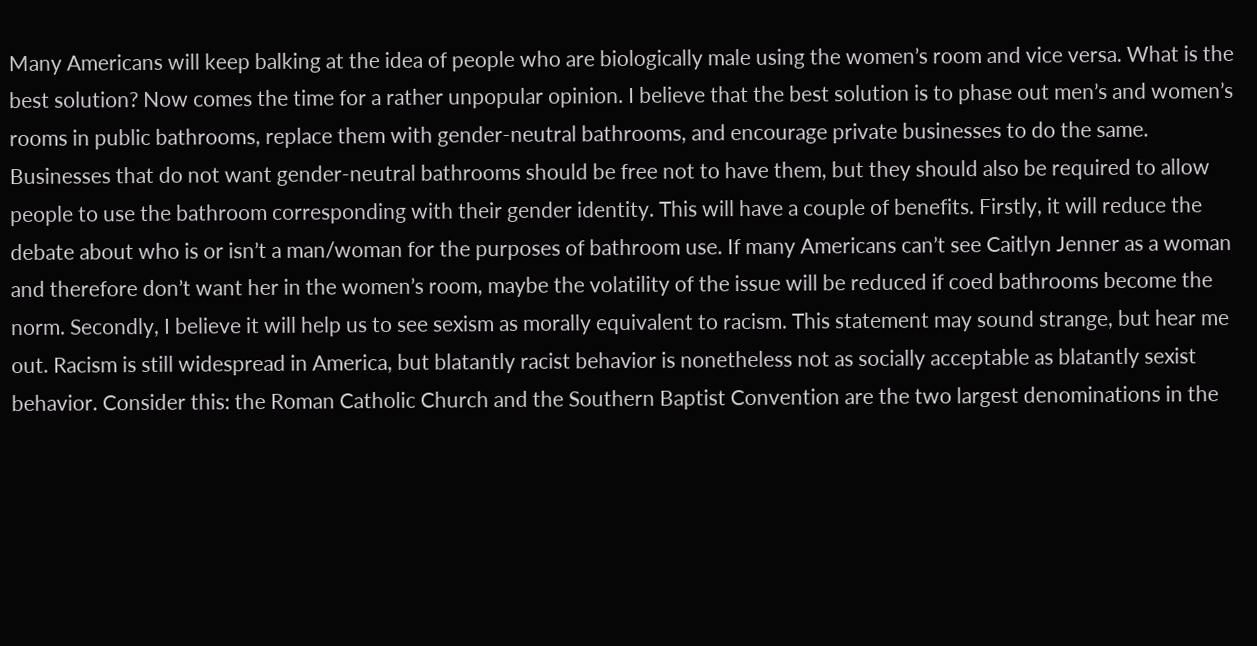Many Americans will keep balking at the idea of people who are biologically male using the women’s room and vice versa. What is the best solution? Now comes the time for a rather unpopular opinion. I believe that the best solution is to phase out men’s and women’s rooms in public bathrooms, replace them with gender-neutral bathrooms, and encourage private businesses to do the same. Businesses that do not want gender-neutral bathrooms should be free not to have them, but they should also be required to allow people to use the bathroom corresponding with their gender identity. This will have a couple of benefits. Firstly, it will reduce the debate about who is or isn’t a man/woman for the purposes of bathroom use. If many Americans can’t see Caitlyn Jenner as a woman and therefore don’t want her in the women’s room, maybe the volatility of the issue will be reduced if coed bathrooms become the norm. Secondly, I believe it will help us to see sexism as morally equivalent to racism. This statement may sound strange, but hear me out. Racism is still widespread in America, but blatantly racist behavior is nonetheless not as socially acceptable as blatantly sexist behavior. Consider this: the Roman Catholic Church and the Southern Baptist Convention are the two largest denominations in the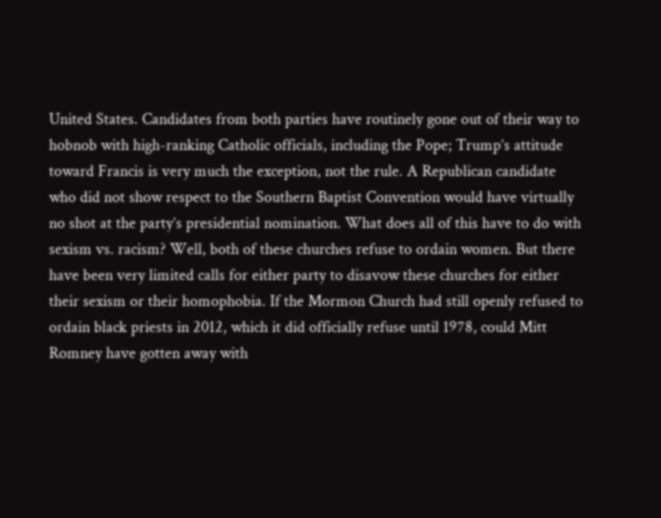United States. Candidates from both parties have routinely gone out of their way to hobnob with high-ranking Catholic officials, including the Pope; Trump’s attitude toward Francis is very much the exception, not the rule. A Republican candidate who did not show respect to the Southern Baptist Convention would have virtually no shot at the party’s presidential nomination. What does all of this have to do with sexism vs. racism? Well, both of these churches refuse to ordain women. But there have been very limited calls for either party to disavow these churches for either their sexism or their homophobia. If the Mormon Church had still openly refused to ordain black priests in 2012, which it did officially refuse until 1978, could Mitt Romney have gotten away with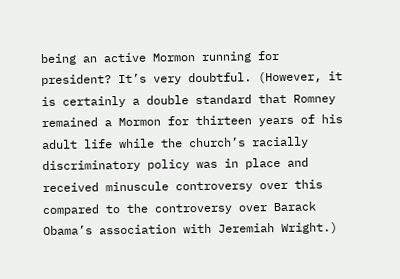being an active Mormon running for president? It’s very doubtful. (However, it is certainly a double standard that Romney remained a Mormon for thirteen years of his adult life while the church’s racially discriminatory policy was in place and received minuscule controversy over this compared to the controversy over Barack Obama’s association with Jeremiah Wright.)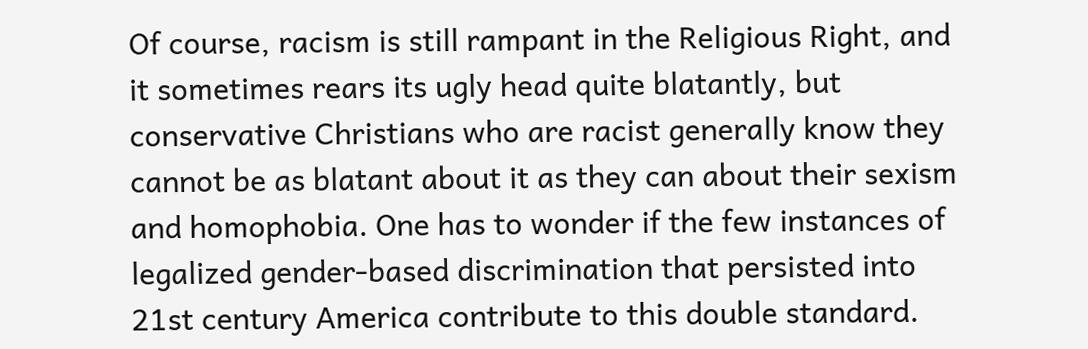Of course, racism is still rampant in the Religious Right, and it sometimes rears its ugly head quite blatantly, but conservative Christians who are racist generally know they cannot be as blatant about it as they can about their sexism and homophobia. One has to wonder if the few instances of legalized gender-based discrimination that persisted into 21st century America contribute to this double standard.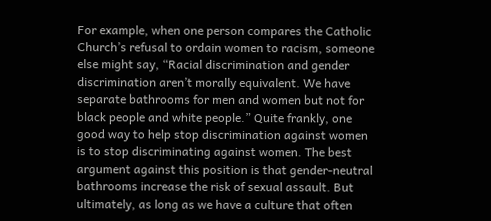For example, when one person compares the Catholic Church’s refusal to ordain women to racism, someone else might say, “Racial discrimination and gender discrimination aren’t morally equivalent. We have separate bathrooms for men and women but not for black people and white people.” Quite frankly, one good way to help stop discrimination against women is to stop discriminating against women. The best argument against this position is that gender-neutral bathrooms increase the risk of sexual assault. But ultimately, as long as we have a culture that often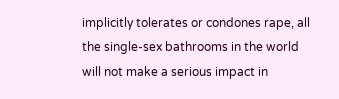implicitly tolerates or condones rape, all the single-sex bathrooms in the world will not make a serious impact in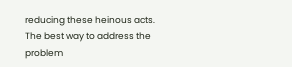reducing these heinous acts. The best way to address the problem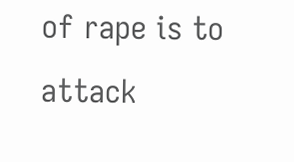of rape is to attack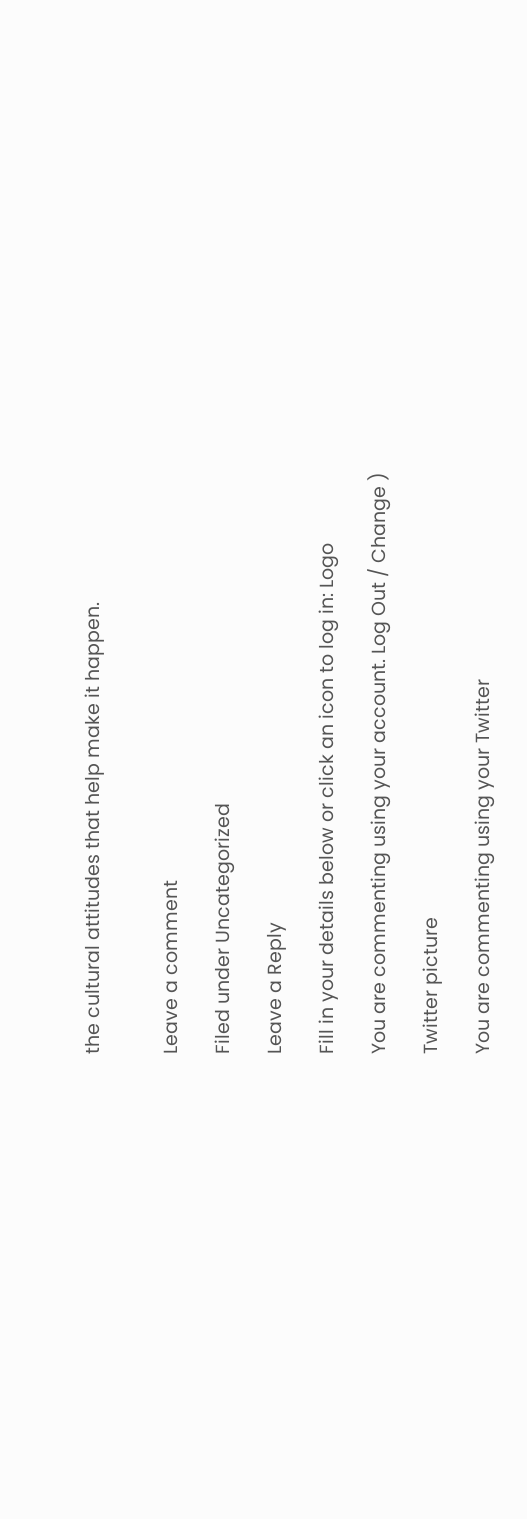the cultural attitudes that help make it happen.


Leave a comment

Filed under Uncategorized

Leave a Reply

Fill in your details below or click an icon to log in: Logo

You are commenting using your account. Log Out / Change )

Twitter picture

You are commenting using your Twitter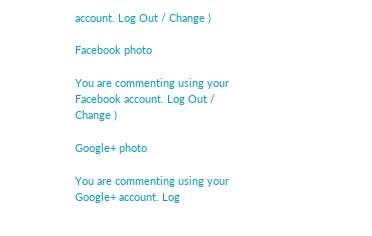account. Log Out / Change )

Facebook photo

You are commenting using your Facebook account. Log Out / Change )

Google+ photo

You are commenting using your Google+ account. Log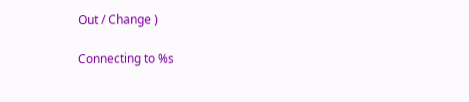Out / Change )

Connecting to %s